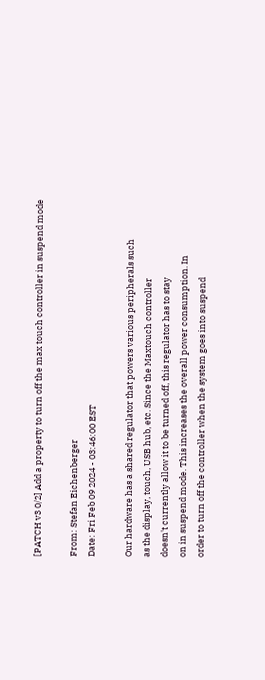[PATCH v3 0/2] Add a property to turn off the max touch controller in suspend mode

From: Stefan Eichenberger
Date: Fri Feb 09 2024 - 03:46:00 EST

Our hardware has a shared regulator that powers various peripherals such
as the display, touch, USB hub, etc. Since the Maxtouch controller
doesn't currently allow it to be turned off, this regulator has to stay
on in suspend mode. This increases the overall power consumption. In
order to turn off the controller when the system goes into suspend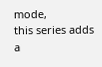mode,
this series adds a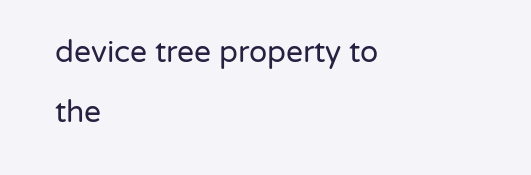device tree property to the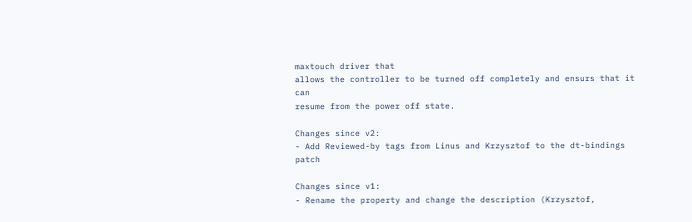maxtouch driver that
allows the controller to be turned off completely and ensurs that it can
resume from the power off state.

Changes since v2:
- Add Reviewed-by tags from Linus and Krzysztof to the dt-bindings patch

Changes since v1:
- Rename the property and change the description (Krzysztof,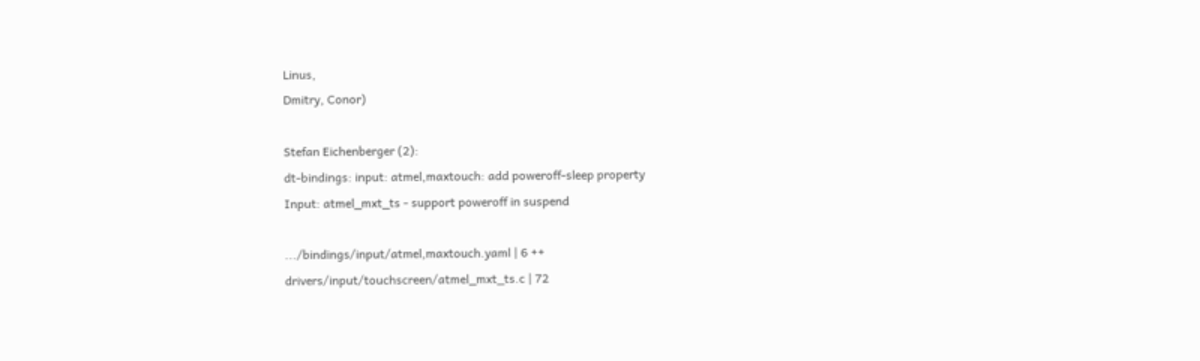Linus,
Dmitry, Conor)

Stefan Eichenberger (2):
dt-bindings: input: atmel,maxtouch: add poweroff-sleep property
Input: atmel_mxt_ts - support poweroff in suspend

.../bindings/input/atmel,maxtouch.yaml | 6 ++
drivers/input/touchscreen/atmel_mxt_ts.c | 72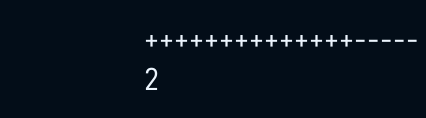++++++++++++++-----
2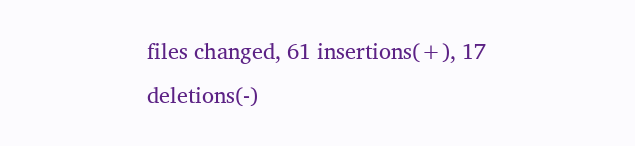files changed, 61 insertions(+), 17 deletions(-)